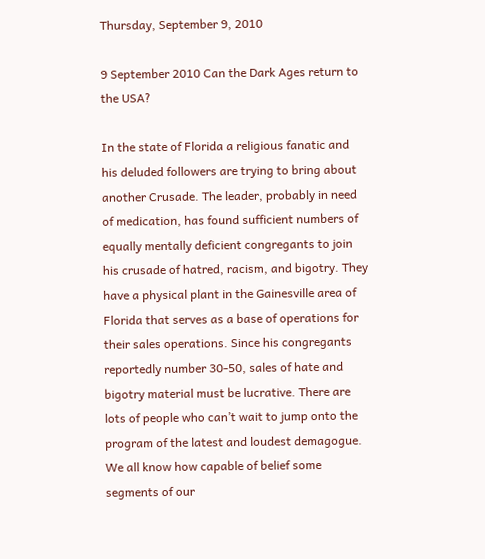Thursday, September 9, 2010

9 September 2010 Can the Dark Ages return to the USA?

In the state of Florida a religious fanatic and his deluded followers are trying to bring about another Crusade. The leader, probably in need of medication, has found sufficient numbers of equally mentally deficient congregants to join his crusade of hatred, racism, and bigotry. They have a physical plant in the Gainesville area of Florida that serves as a base of operations for their sales operations. Since his congregants reportedly number 30-50, sales of hate and bigotry material must be lucrative. There are lots of people who can’t wait to jump onto the program of the latest and loudest demagogue. We all know how capable of belief some segments of our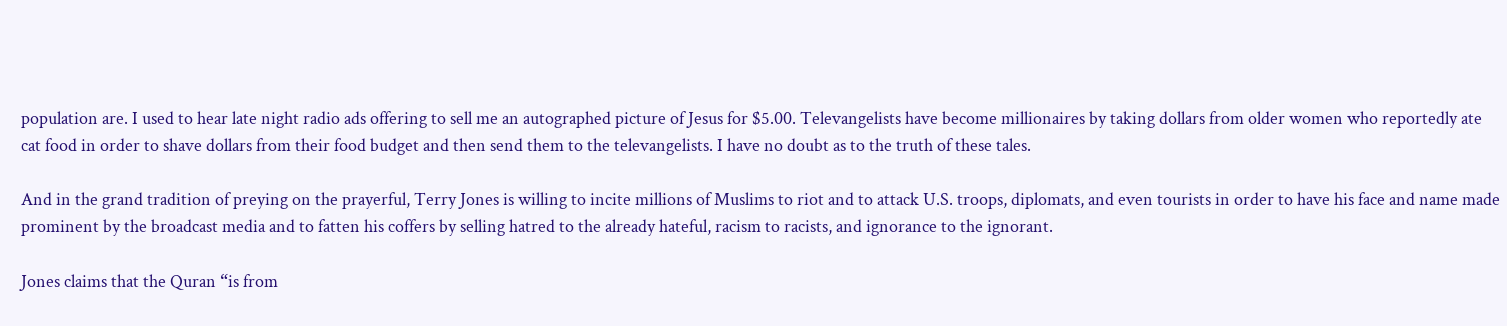population are. I used to hear late night radio ads offering to sell me an autographed picture of Jesus for $5.00. Televangelists have become millionaires by taking dollars from older women who reportedly ate cat food in order to shave dollars from their food budget and then send them to the televangelists. I have no doubt as to the truth of these tales.

And in the grand tradition of preying on the prayerful, Terry Jones is willing to incite millions of Muslims to riot and to attack U.S. troops, diplomats, and even tourists in order to have his face and name made prominent by the broadcast media and to fatten his coffers by selling hatred to the already hateful, racism to racists, and ignorance to the ignorant.

Jones claims that the Quran “is from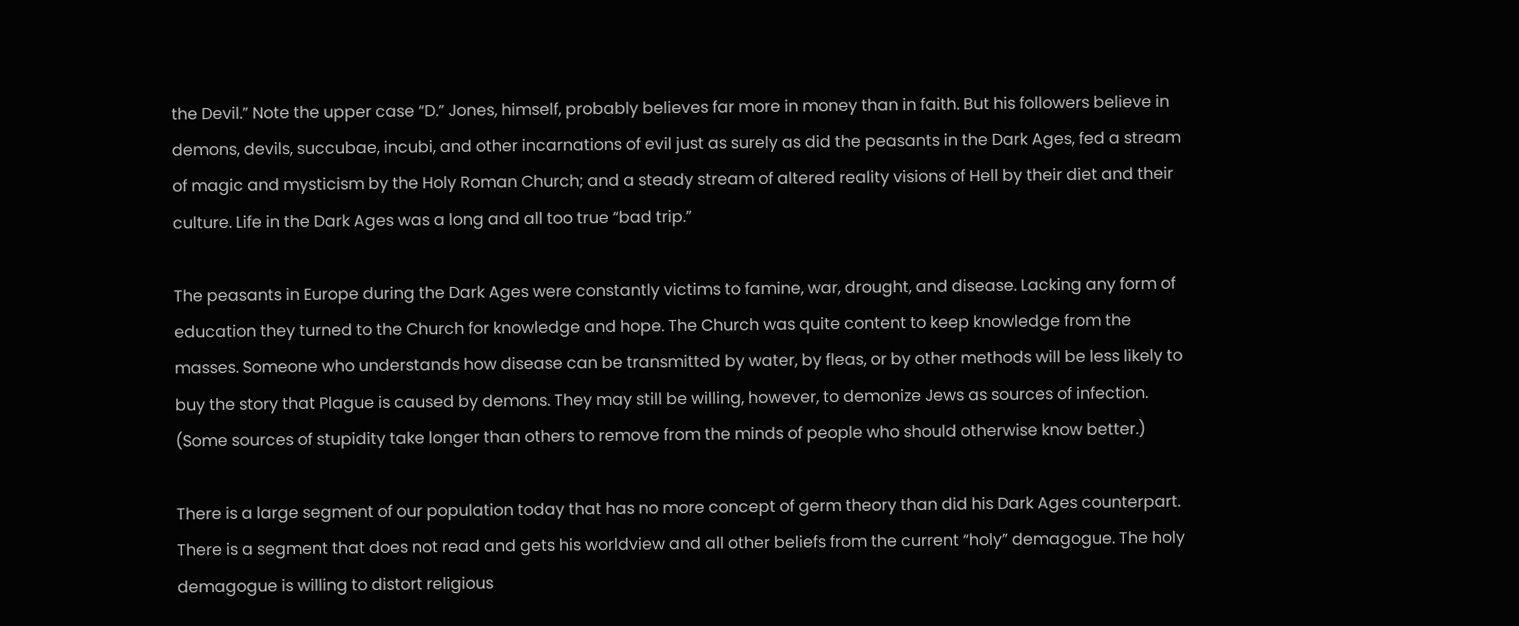the Devil.” Note the upper case “D.” Jones, himself, probably believes far more in money than in faith. But his followers believe in demons, devils, succubae, incubi, and other incarnations of evil just as surely as did the peasants in the Dark Ages, fed a stream of magic and mysticism by the Holy Roman Church; and a steady stream of altered reality visions of Hell by their diet and their culture. Life in the Dark Ages was a long and all too true “bad trip.”

The peasants in Europe during the Dark Ages were constantly victims to famine, war, drought, and disease. Lacking any form of education they turned to the Church for knowledge and hope. The Church was quite content to keep knowledge from the masses. Someone who understands how disease can be transmitted by water, by fleas, or by other methods will be less likely to buy the story that Plague is caused by demons. They may still be willing, however, to demonize Jews as sources of infection. (Some sources of stupidity take longer than others to remove from the minds of people who should otherwise know better.)

There is a large segment of our population today that has no more concept of germ theory than did his Dark Ages counterpart. There is a segment that does not read and gets his worldview and all other beliefs from the current “holy” demagogue. The holy demagogue is willing to distort religious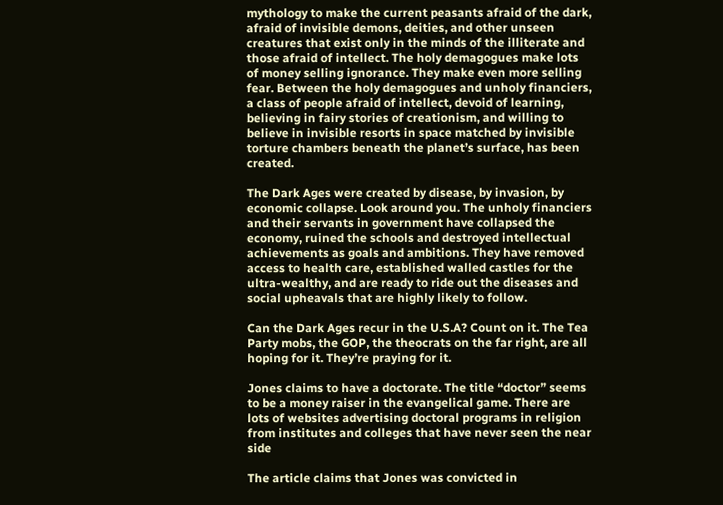mythology to make the current peasants afraid of the dark, afraid of invisible demons, deities, and other unseen creatures that exist only in the minds of the illiterate and those afraid of intellect. The holy demagogues make lots of money selling ignorance. They make even more selling fear. Between the holy demagogues and unholy financiers, a class of people afraid of intellect, devoid of learning, believing in fairy stories of creationism, and willing to believe in invisible resorts in space matched by invisible torture chambers beneath the planet’s surface, has been created.

The Dark Ages were created by disease, by invasion, by economic collapse. Look around you. The unholy financiers and their servants in government have collapsed the economy, ruined the schools and destroyed intellectual achievements as goals and ambitions. They have removed access to health care, established walled castles for the ultra-wealthy, and are ready to ride out the diseases and social upheavals that are highly likely to follow.

Can the Dark Ages recur in the U.S.A? Count on it. The Tea Party mobs, the GOP, the theocrats on the far right, are all hoping for it. They’re praying for it.

Jones claims to have a doctorate. The title “doctor” seems to be a money raiser in the evangelical game. There are lots of websites advertising doctoral programs in religion from institutes and colleges that have never seen the near side

The article claims that Jones was convicted in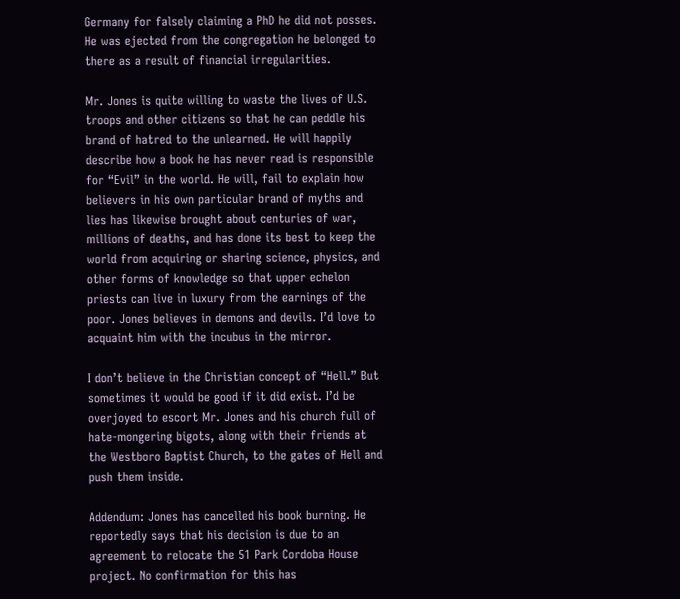Germany for falsely claiming a PhD he did not posses. He was ejected from the congregation he belonged to there as a result of financial irregularities.

Mr. Jones is quite willing to waste the lives of U.S. troops and other citizens so that he can peddle his brand of hatred to the unlearned. He will happily describe how a book he has never read is responsible for “Evil” in the world. He will, fail to explain how believers in his own particular brand of myths and lies has likewise brought about centuries of war, millions of deaths, and has done its best to keep the world from acquiring or sharing science, physics, and other forms of knowledge so that upper echelon priests can live in luxury from the earnings of the poor. Jones believes in demons and devils. I’d love to acquaint him with the incubus in the mirror.

I don’t believe in the Christian concept of “Hell.” But sometimes it would be good if it did exist. I’d be overjoyed to escort Mr. Jones and his church full of hate-mongering bigots, along with their friends at the Westboro Baptist Church, to the gates of Hell and push them inside.

Addendum: Jones has cancelled his book burning. He reportedly says that his decision is due to an agreement to relocate the 51 Park Cordoba House project. No confirmation for this has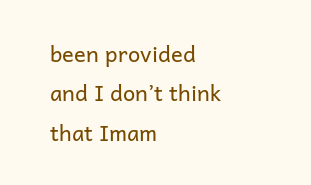been provided and I don’t think that Imam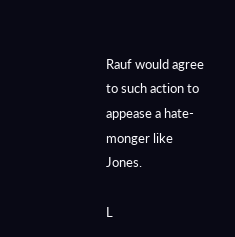Rauf would agree to such action to appease a hate-monger like Jones.

L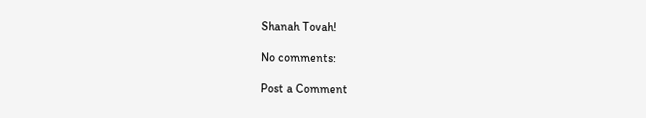Shanah Tovah!

No comments:

Post a Comment